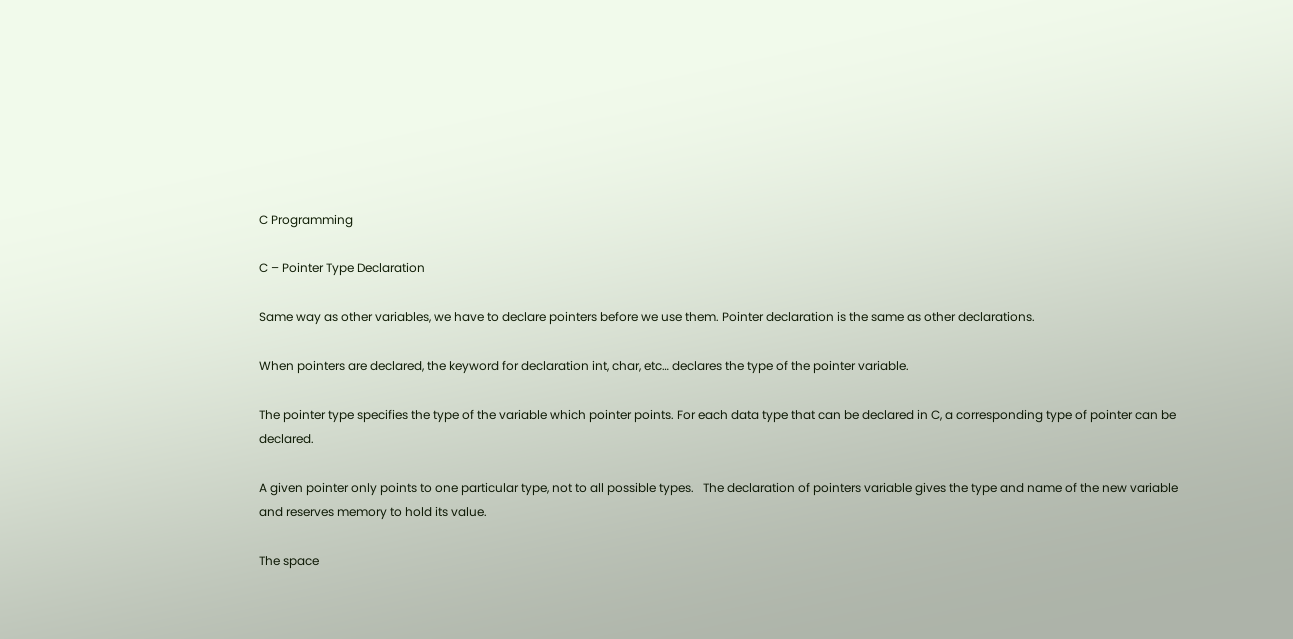C Programming

C – Pointer Type Declaration

Same way as other variables, we have to declare pointers before we use them. Pointer declaration is the same as other declarations.

When pointers are declared, the keyword for declaration int, char, etc… declares the type of the pointer variable.

The pointer type specifies the type of the variable which pointer points. For each data type that can be declared in C, a corresponding type of pointer can be declared.

A given pointer only points to one particular type, not to all possible types.   The declaration of pointers variable gives the type and name of the new variable and reserves memory to hold its value.

The space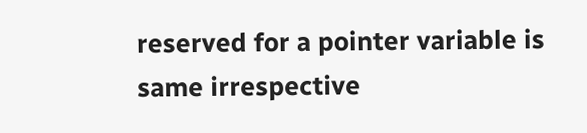reserved for a pointer variable is same irrespective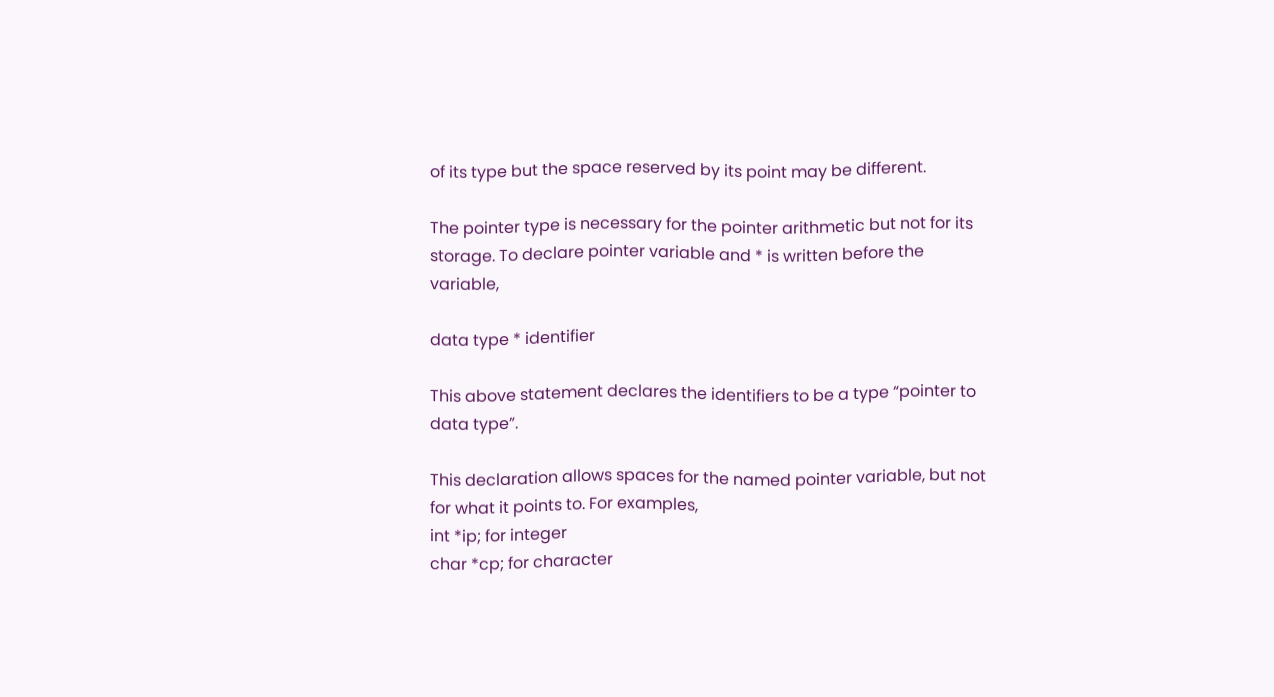of its type but the space reserved by its point may be different.

The pointer type is necessary for the pointer arithmetic but not for its storage. To declare pointer variable and * is written before the variable,

data type * identifier

This above statement declares the identifiers to be a type “pointer to data type”.

This declaration allows spaces for the named pointer variable, but not for what it points to. For examples,
int *ip; for integer
char *cp; for character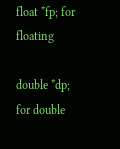float *fp; for floating

double *dp; for double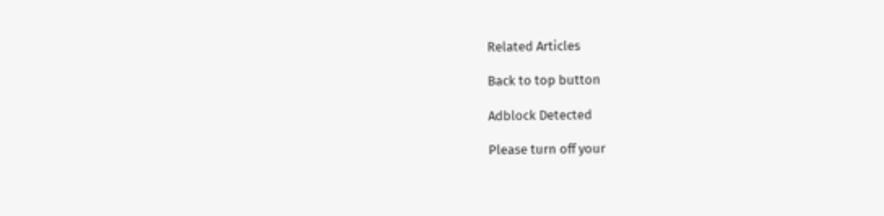Related Articles

Back to top button

Adblock Detected

Please turn off your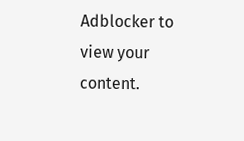Adblocker to view your content.